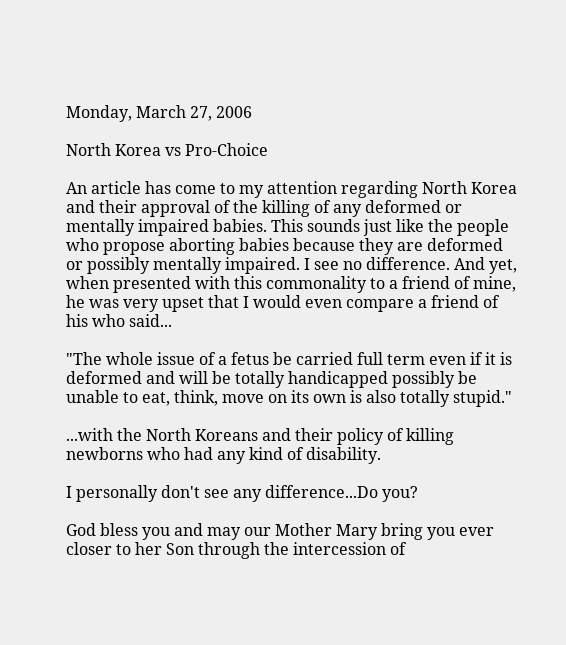Monday, March 27, 2006

North Korea vs Pro-Choice

An article has come to my attention regarding North Korea and their approval of the killing of any deformed or mentally impaired babies. This sounds just like the people who propose aborting babies because they are deformed or possibly mentally impaired. I see no difference. And yet, when presented with this commonality to a friend of mine, he was very upset that I would even compare a friend of his who said...

"The whole issue of a fetus be carried full term even if it is deformed and will be totally handicapped possibly be unable to eat, think, move on its own is also totally stupid."

...with the North Koreans and their policy of killing newborns who had any kind of disability.

I personally don't see any difference...Do you?

God bless you and may our Mother Mary bring you ever closer to her Son through the intercession of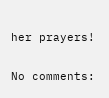her prayers!

No comments: